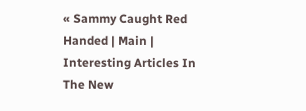« Sammy Caught Red Handed | Main | Interesting Articles In The New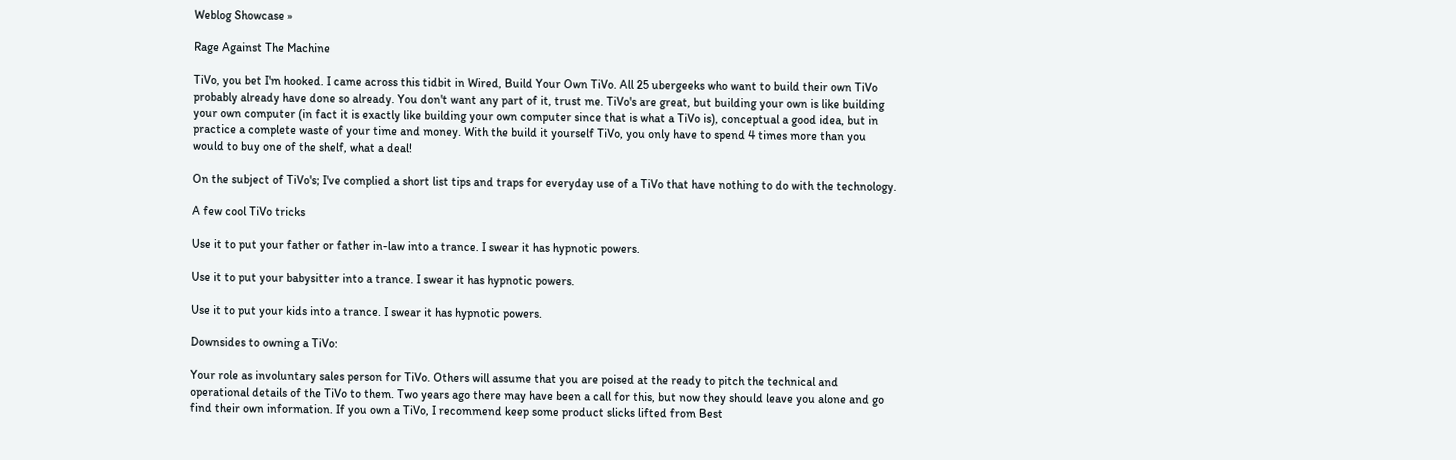Weblog Showcase »

Rage Against The Machine

TiVo, you bet I'm hooked. I came across this tidbit in Wired, Build Your Own TiVo. All 25 ubergeeks who want to build their own TiVo probably already have done so already. You don't want any part of it, trust me. TiVo's are great, but building your own is like building your own computer (in fact it is exactly like building your own computer since that is what a TiVo is), conceptual a good idea, but in practice a complete waste of your time and money. With the build it yourself TiVo, you only have to spend 4 times more than you would to buy one of the shelf, what a deal!

On the subject of TiVo's; I've complied a short list tips and traps for everyday use of a TiVo that have nothing to do with the technology.

A few cool TiVo tricks

Use it to put your father or father in-law into a trance. I swear it has hypnotic powers.

Use it to put your babysitter into a trance. I swear it has hypnotic powers.

Use it to put your kids into a trance. I swear it has hypnotic powers.

Downsides to owning a TiVo:

Your role as involuntary sales person for TiVo. Others will assume that you are poised at the ready to pitch the technical and operational details of the TiVo to them. Two years ago there may have been a call for this, but now they should leave you alone and go find their own information. If you own a TiVo, I recommend keep some product slicks lifted from Best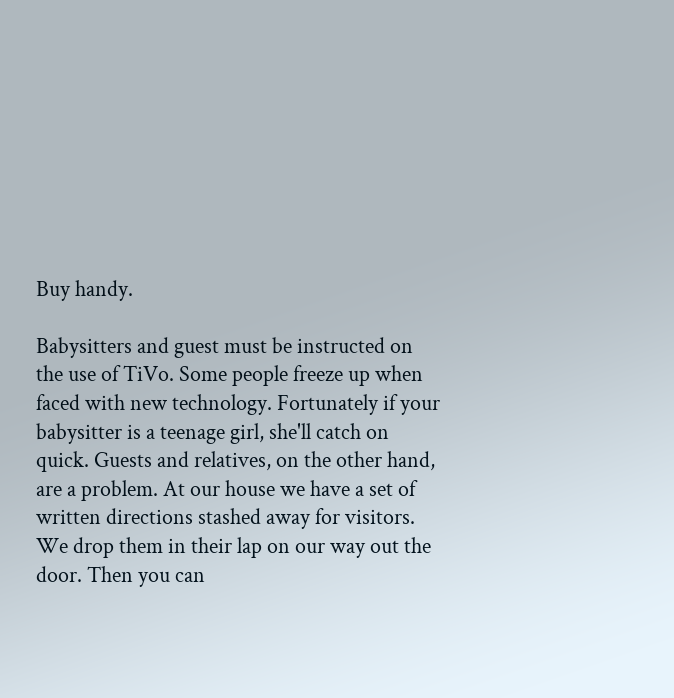Buy handy.

Babysitters and guest must be instructed on the use of TiVo. Some people freeze up when faced with new technology. Fortunately if your babysitter is a teenage girl, she'll catch on quick. Guests and relatives, on the other hand, are a problem. At our house we have a set of written directions stashed away for visitors. We drop them in their lap on our way out the door. Then you can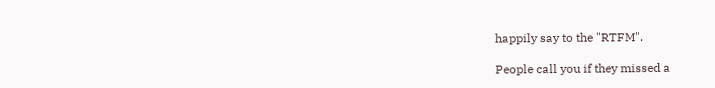happily say to the "RTFM".

People call you if they missed a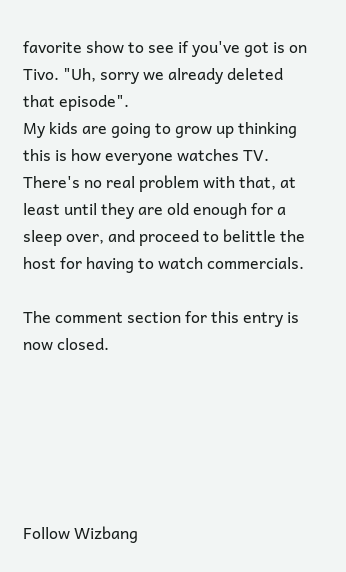favorite show to see if you've got is on Tivo. "Uh, sorry we already deleted that episode".
My kids are going to grow up thinking this is how everyone watches TV. There's no real problem with that, at least until they are old enough for a sleep over, and proceed to belittle the host for having to watch commercials.

The comment section for this entry is now closed.






Follow Wizbang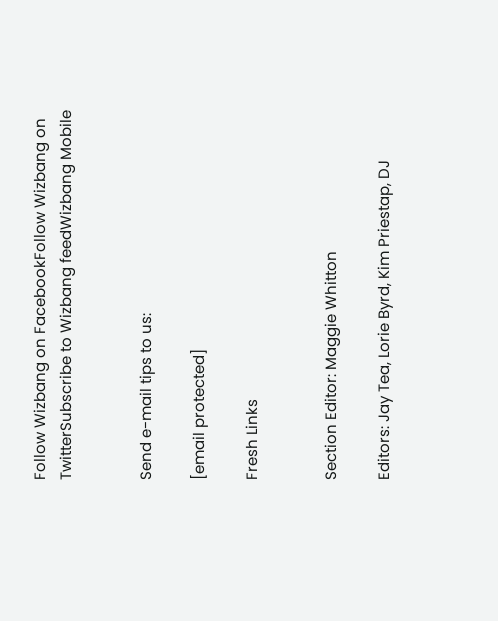Follow Wizbang on FacebookFollow Wizbang on TwitterSubscribe to Wizbang feedWizbang Mobile


Send e-mail tips to us:

[email protected]

Fresh Links


Section Editor: Maggie Whitton

Editors: Jay Tea, Lorie Byrd, Kim Priestap, DJ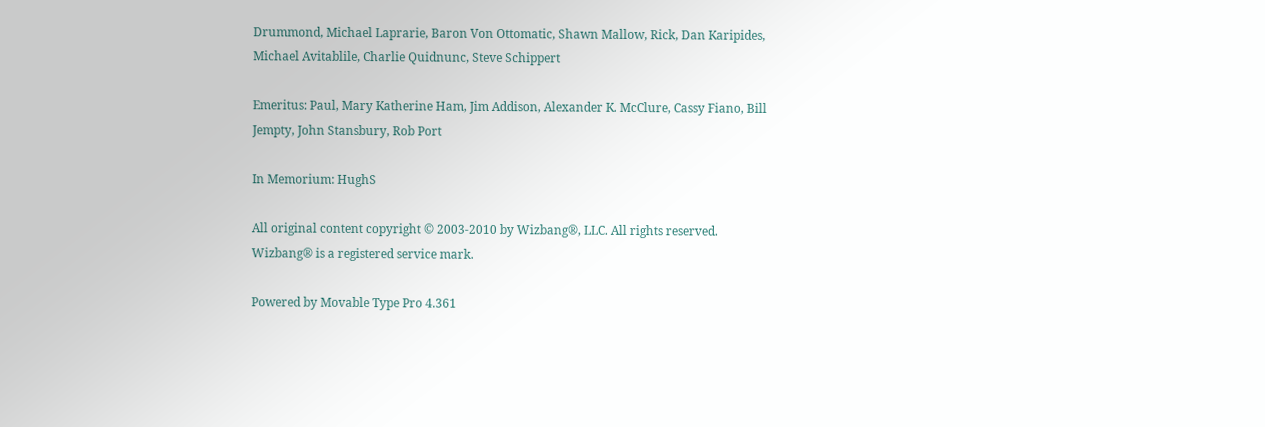Drummond, Michael Laprarie, Baron Von Ottomatic, Shawn Mallow, Rick, Dan Karipides, Michael Avitablile, Charlie Quidnunc, Steve Schippert

Emeritus: Paul, Mary Katherine Ham, Jim Addison, Alexander K. McClure, Cassy Fiano, Bill Jempty, John Stansbury, Rob Port

In Memorium: HughS

All original content copyright © 2003-2010 by Wizbang®, LLC. All rights reserved. Wizbang® is a registered service mark.

Powered by Movable Type Pro 4.361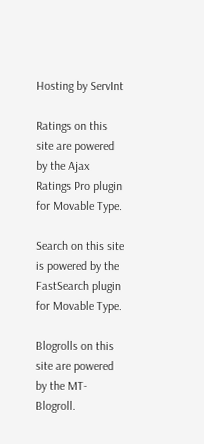Hosting by ServInt

Ratings on this site are powered by the Ajax Ratings Pro plugin for Movable Type.

Search on this site is powered by the FastSearch plugin for Movable Type.

Blogrolls on this site are powered by the MT-Blogroll.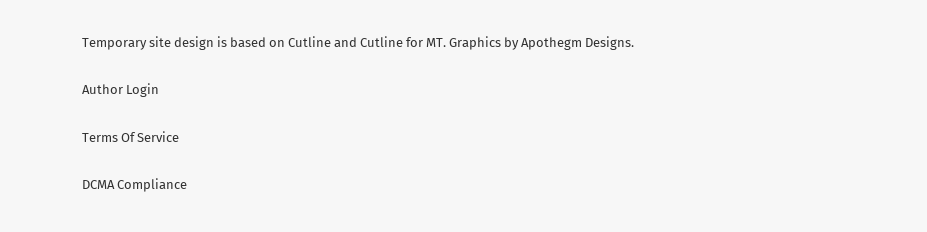Temporary site design is based on Cutline and Cutline for MT. Graphics by Apothegm Designs.

Author Login

Terms Of Service

DCMA Compliance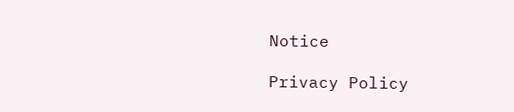Notice

Privacy Policy